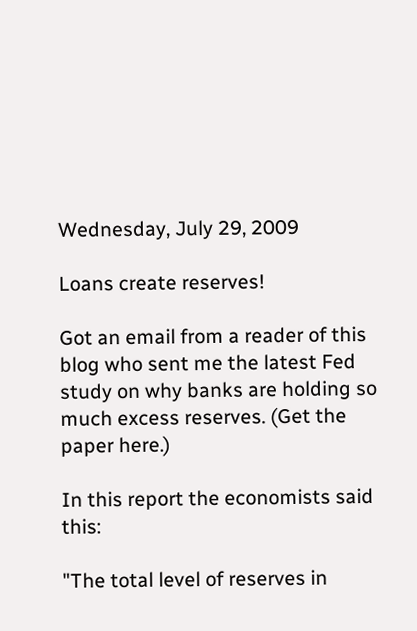Wednesday, July 29, 2009

Loans create reserves!

Got an email from a reader of this blog who sent me the latest Fed study on why banks are holding so much excess reserves. (Get the paper here.)

In this report the economists said this:

"The total level of reserves in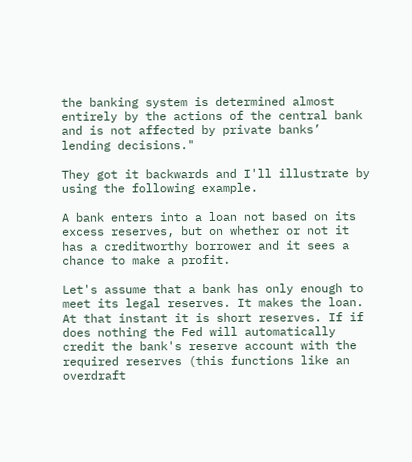the banking system is determined almost entirely by the actions of the central bank and is not affected by private banks’ lending decisions."

They got it backwards and I'll illustrate by using the following example.

A bank enters into a loan not based on its excess reserves, but on whether or not it has a creditworthy borrower and it sees a chance to make a profit.

Let's assume that a bank has only enough to meet its legal reserves. It makes the loan. At that instant it is short reserves. If if does nothing the Fed will automatically credit the bank's reserve account with the required reserves (this functions like an overdraft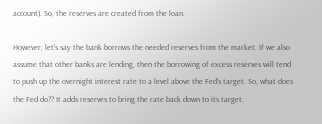account). So, the reserves are created from the loan.

However, let's say the bank borrows the needed reserves from the market. If we also assume that other banks are lending, then the borrowing of excess reserves will tend to push up the overnight interest rate to a level above the Fed's target. So, what does the Fed do?? It adds reserves to bring the rate back down to its target.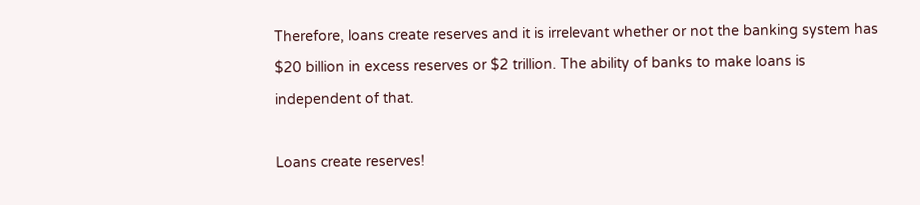Therefore, loans create reserves and it is irrelevant whether or not the banking system has $20 billion in excess reserves or $2 trillion. The ability of banks to make loans is independent of that.

Loans create reserves!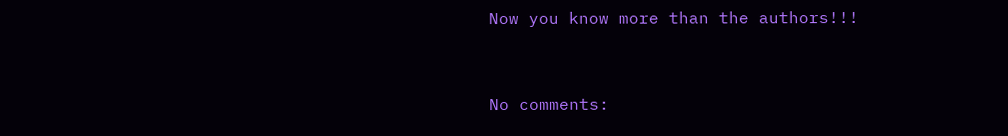Now you know more than the authors!!!


No comments: